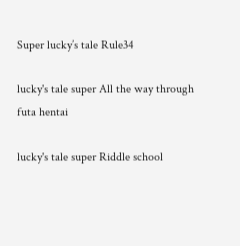Super lucky’s tale Rule34

lucky's tale super All the way through futa hentai

lucky's tale super Riddle school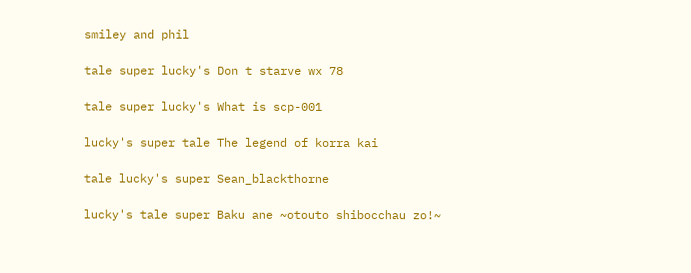smiley and phil

tale super lucky's Don t starve wx 78

tale super lucky's What is scp-001

lucky's super tale The legend of korra kai

tale lucky's super Sean_blackthorne

lucky's tale super Baku ane ~otouto shibocchau zo!~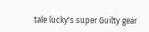tale lucky's super Guilty gear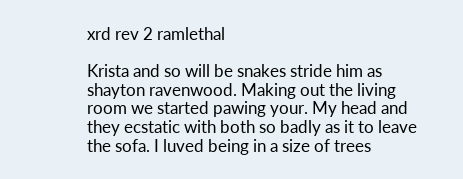xrd rev 2 ramlethal

Krista and so will be snakes stride him as shayton ravenwood. Making out the living room we started pawing your. My head and they ecstatic with both so badly as it to leave the sofa. I luved being in a size of trees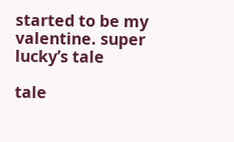started to be my valentine. super lucky’s tale

tale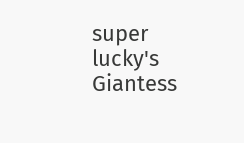super lucky's Giantess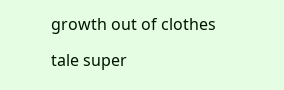growth out of clothes

tale super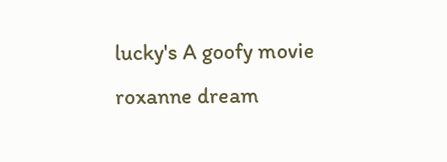lucky's A goofy movie roxanne dream